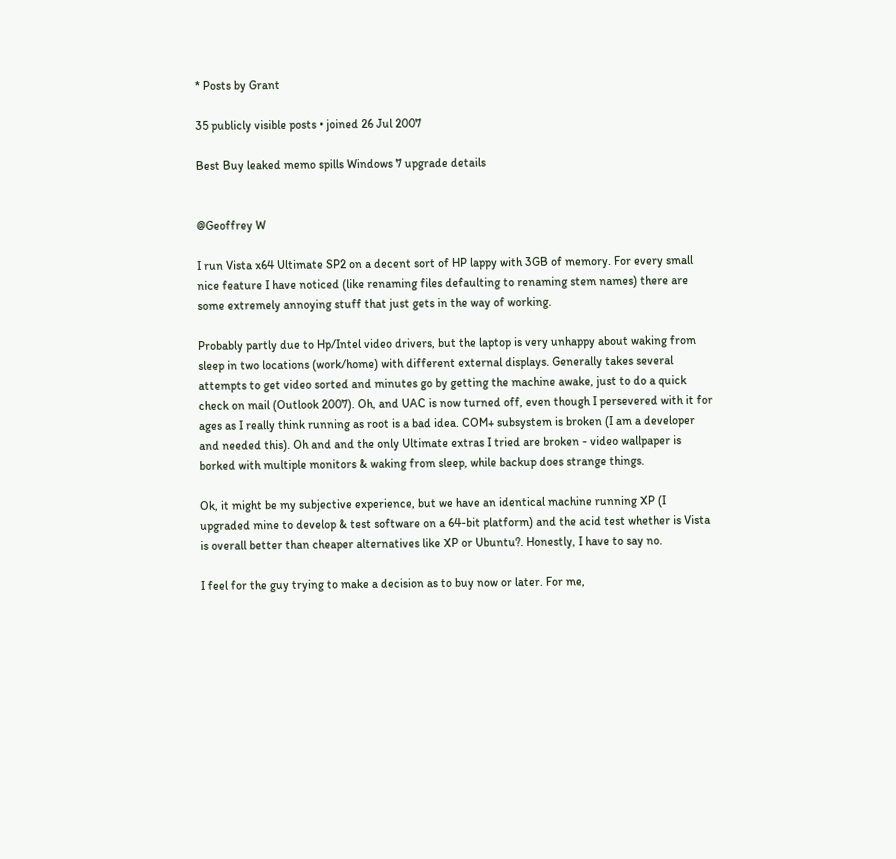* Posts by Grant

35 publicly visible posts • joined 26 Jul 2007

Best Buy leaked memo spills Windows 7 upgrade details


@Geoffrey W

I run Vista x64 Ultimate SP2 on a decent sort of HP lappy with 3GB of memory. For every small nice feature I have noticed (like renaming files defaulting to renaming stem names) there are some extremely annoying stuff that just gets in the way of working.

Probably partly due to Hp/Intel video drivers, but the laptop is very unhappy about waking from sleep in two locations (work/home) with different external displays. Generally takes several attempts to get video sorted and minutes go by getting the machine awake, just to do a quick check on mail (Outlook 2007). Oh, and UAC is now turned off, even though I persevered with it for ages as I really think running as root is a bad idea. COM+ subsystem is broken (I am a developer and needed this). Oh and and the only Ultimate extras I tried are broken - video wallpaper is borked with multiple monitors & waking from sleep, while backup does strange things.

Ok, it might be my subjective experience, but we have an identical machine running XP (I upgraded mine to develop & test software on a 64-bit platform) and the acid test whether is Vista is overall better than cheaper alternatives like XP or Ubuntu?. Honestly, I have to say no.

I feel for the guy trying to make a decision as to buy now or later. For me,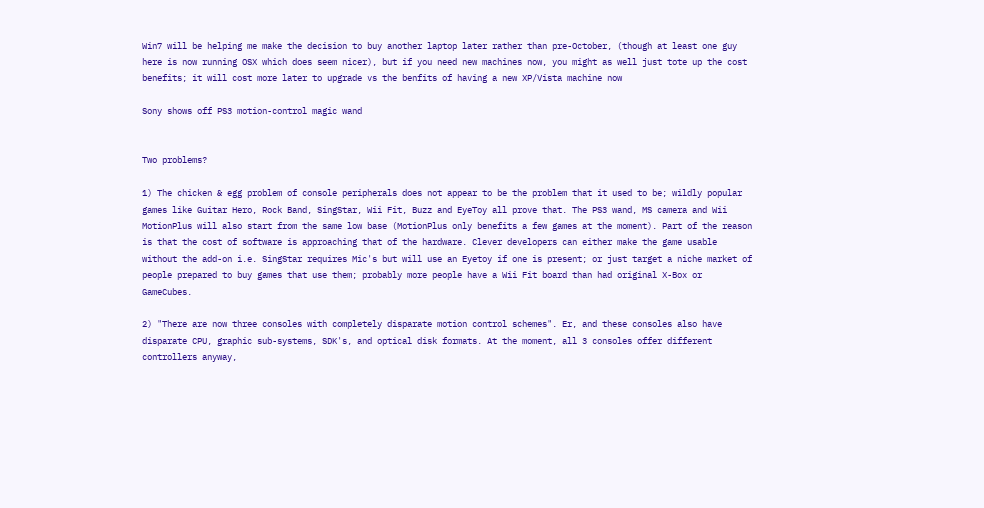Win7 will be helping me make the decision to buy another laptop later rather than pre-October, (though at least one guy here is now running OSX which does seem nicer), but if you need new machines now, you might as well just tote up the cost benefits; it will cost more later to upgrade vs the benfits of having a new XP/Vista machine now

Sony shows off PS3 motion-control magic wand


Two problems?

1) The chicken & egg problem of console peripherals does not appear to be the problem that it used to be; wildly popular games like Guitar Hero, Rock Band, SingStar, Wii Fit, Buzz and EyeToy all prove that. The PS3 wand, MS camera and Wii MotionPlus will also start from the same low base (MotionPlus only benefits a few games at the moment). Part of the reason is that the cost of software is approaching that of the hardware. Clever developers can either make the game usable without the add-on i.e. SingStar requires Mic's but will use an Eyetoy if one is present; or just target a niche market of people prepared to buy games that use them; probably more people have a Wii Fit board than had original X-Box or GameCubes.

2) "There are now three consoles with completely disparate motion control schemes". Er, and these consoles also have disparate CPU, graphic sub-systems, SDK's, and optical disk formats. At the moment, all 3 consoles offer different controllers anyway,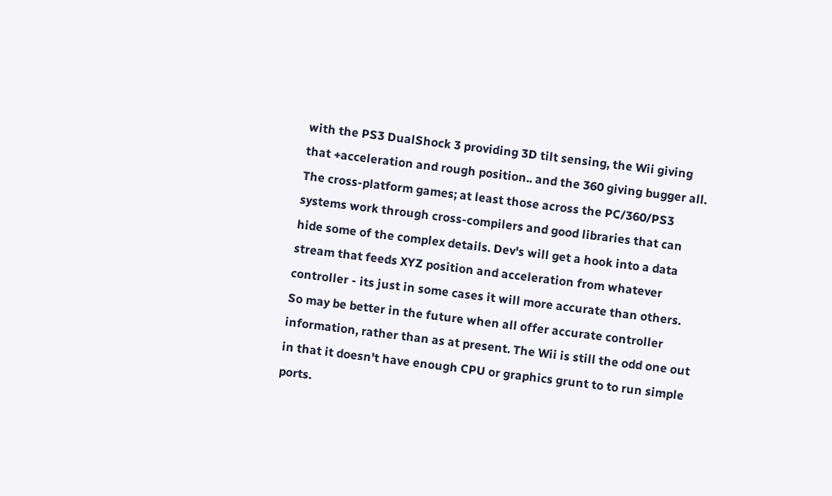with the PS3 DualShock 3 providing 3D tilt sensing, the Wii giving that +acceleration and rough position.. and the 360 giving bugger all. The cross-platform games; at least those across the PC/360/PS3 systems work through cross-compilers and good libraries that can hide some of the complex details. Dev's will get a hook into a data stream that feeds XYZ position and acceleration from whatever controller - its just in some cases it will more accurate than others. So may be better in the future when all offer accurate controller information, rather than as at present. The Wii is still the odd one out in that it doesn't have enough CPU or graphics grunt to to run simple ports.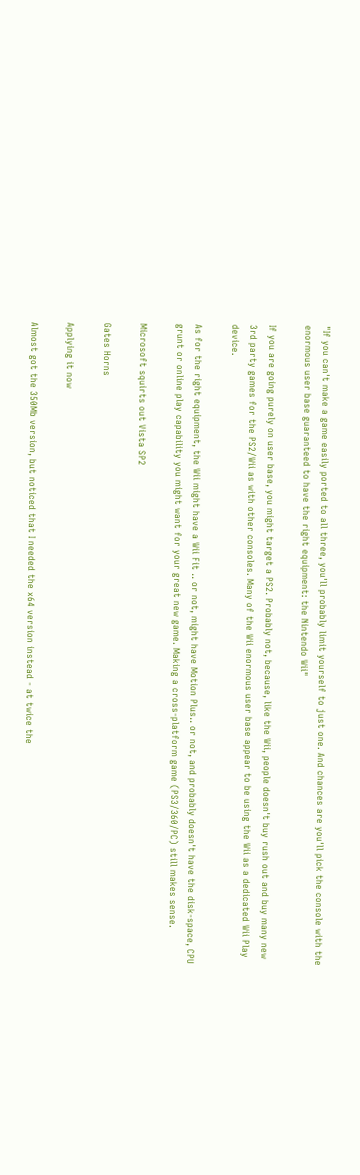"If you can't make a game easily ported to all three, you'll probably limit yourself to just one. And chances are you'll pick the console with the enormous user base guaranteed to have the right equipment: the Nintendo Wii"

If you are going purely on user base, you might target a PS2. Probably not, because, like the Wii, people doesn't buy rush out and buy many new 3rd party games for the PS2/Wii as with other consoles. Many of the Wii enormous user base appear to be using the Wii as a dedicated Wii Play device.

As for the right equipment, the Wii might have a Wii Fit .. or not, might have Motion Plus.. or not, and probably doesn't have the disk-space, CPU grunt or online play capability you might want for your great new game. Making a cross-platform game (PS3/360/PC) still makes sense.

Microsoft squirts out Vista SP2

Gates Horns

Applying it now

Almost got the 350Mb version, but noticed that I needed the x64 version instead - at twice the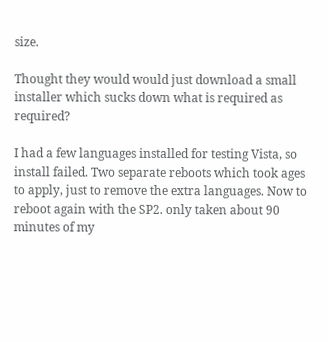size.

Thought they would would just download a small installer which sucks down what is required as required?

I had a few languages installed for testing Vista, so install failed. Two separate reboots which took ages to apply, just to remove the extra languages. Now to reboot again with the SP2. only taken about 90 minutes of my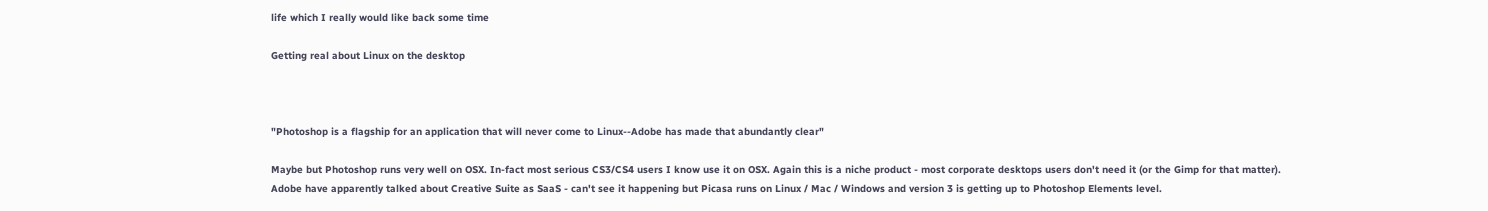life which I really would like back some time

Getting real about Linux on the desktop



"Photoshop is a flagship for an application that will never come to Linux--Adobe has made that abundantly clear"

Maybe but Photoshop runs very well on OSX. In-fact most serious CS3/CS4 users I know use it on OSX. Again this is a niche product - most corporate desktops users don't need it (or the Gimp for that matter). Adobe have apparently talked about Creative Suite as SaaS - can't see it happening but Picasa runs on Linux / Mac / Windows and version 3 is getting up to Photoshop Elements level.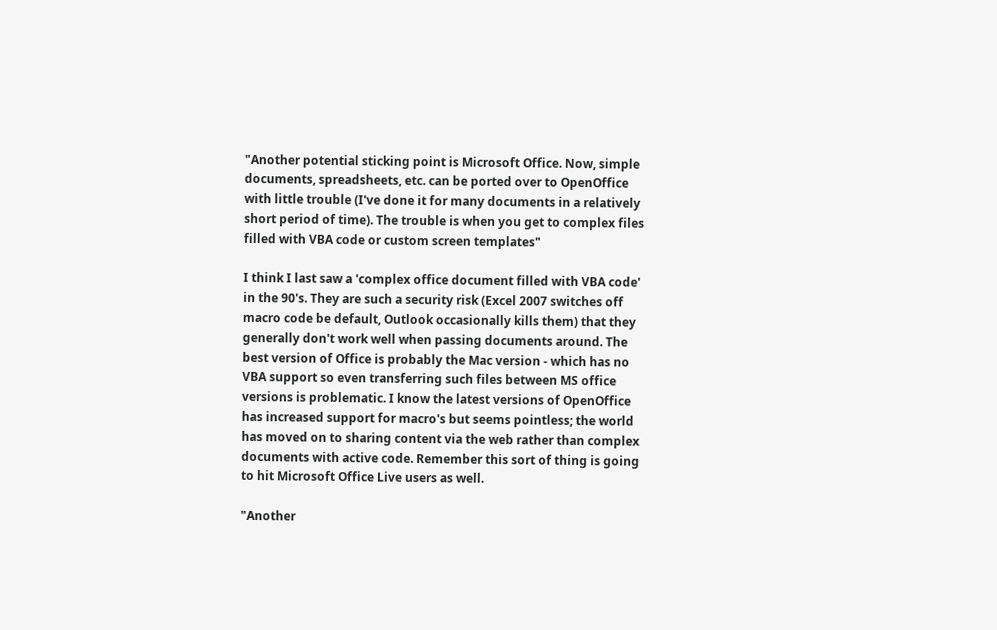"Another potential sticking point is Microsoft Office. Now, simple documents, spreadsheets, etc. can be ported over to OpenOffice with little trouble (I've done it for many documents in a relatively short period of time). The trouble is when you get to complex files filled with VBA code or custom screen templates"

I think I last saw a 'complex office document filled with VBA code' in the 90's. They are such a security risk (Excel 2007 switches off macro code be default, Outlook occasionally kills them) that they generally don't work well when passing documents around. The best version of Office is probably the Mac version - which has no VBA support so even transferring such files between MS office versions is problematic. I know the latest versions of OpenOffice has increased support for macro's but seems pointless; the world has moved on to sharing content via the web rather than complex documents with active code. Remember this sort of thing is going to hit Microsoft Office Live users as well.

"Another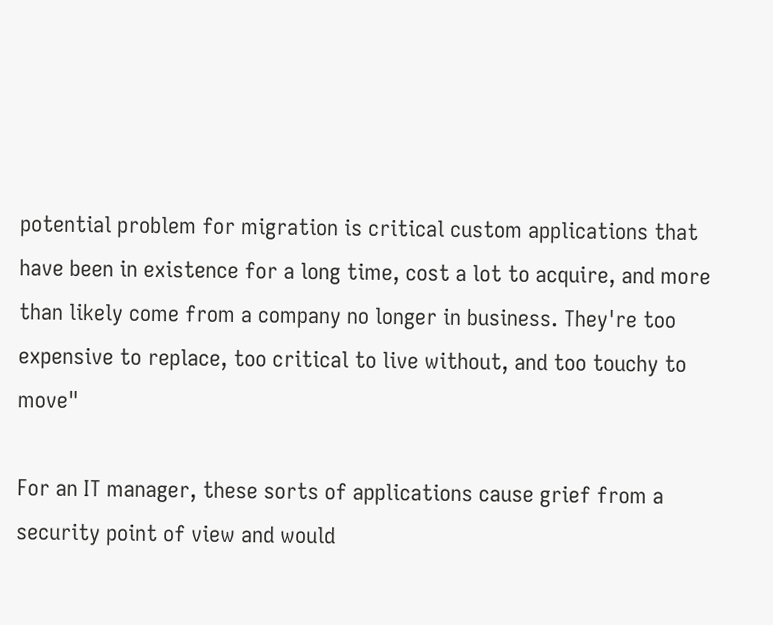potential problem for migration is critical custom applications that have been in existence for a long time, cost a lot to acquire, and more than likely come from a company no longer in business. They're too expensive to replace, too critical to live without, and too touchy to move"

For an IT manager, these sorts of applications cause grief from a security point of view and would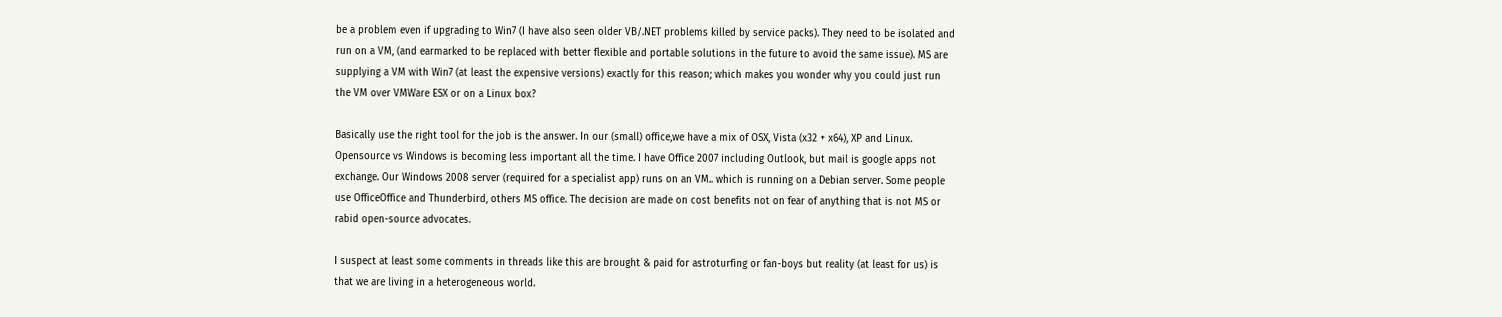be a problem even if upgrading to Win7 (I have also seen older VB/.NET problems killed by service packs). They need to be isolated and run on a VM, (and earmarked to be replaced with better flexible and portable solutions in the future to avoid the same issue). MS are supplying a VM with Win7 (at least the expensive versions) exactly for this reason; which makes you wonder why you could just run the VM over VMWare ESX or on a Linux box?

Basically use the right tool for the job is the answer. In our (small) office,we have a mix of OSX, Vista (x32 + x64), XP and Linux. Opensource vs Windows is becoming less important all the time. I have Office 2007 including Outlook, but mail is google apps not exchange. Our Windows 2008 server (required for a specialist app) runs on an VM.. which is running on a Debian server. Some people use OfficeOffice and Thunderbird, others MS office. The decision are made on cost benefits not on fear of anything that is not MS or rabid open-source advocates.

I suspect at least some comments in threads like this are brought & paid for astroturfing or fan-boys but reality (at least for us) is that we are living in a heterogeneous world.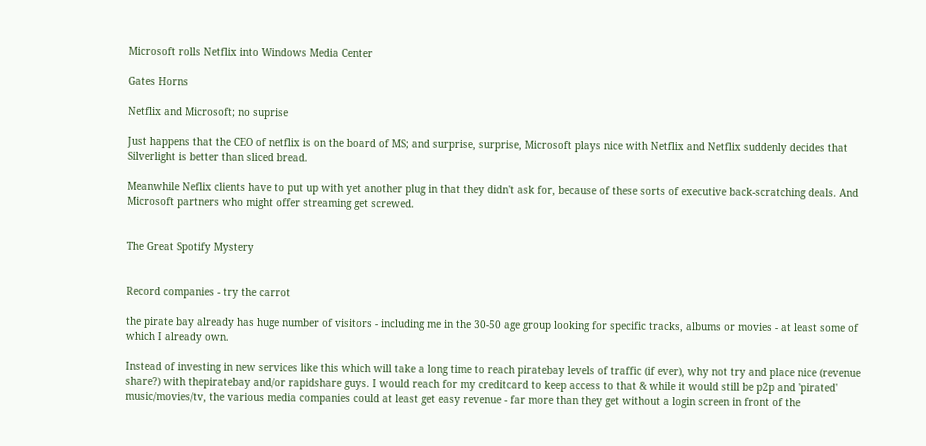Microsoft rolls Netflix into Windows Media Center

Gates Horns

Netflix and Microsoft; no suprise

Just happens that the CEO of netflix is on the board of MS; and surprise, surprise, Microsoft plays nice with Netflix and Netflix suddenly decides that Silverlight is better than sliced bread.

Meanwhile Neflix clients have to put up with yet another plug in that they didn't ask for, because of these sorts of executive back-scratching deals. And Microsoft partners who might offer streaming get screwed.


The Great Spotify Mystery


Record companies - try the carrot

the pirate bay already has huge number of visitors - including me in the 30-50 age group looking for specific tracks, albums or movies - at least some of which I already own.

Instead of investing in new services like this which will take a long time to reach piratebay levels of traffic (if ever), why not try and place nice (revenue share?) with thepiratebay and/or rapidshare guys. I would reach for my creditcard to keep access to that & while it would still be p2p and 'pirated' music/movies/tv, the various media companies could at least get easy revenue - far more than they get without a login screen in front of the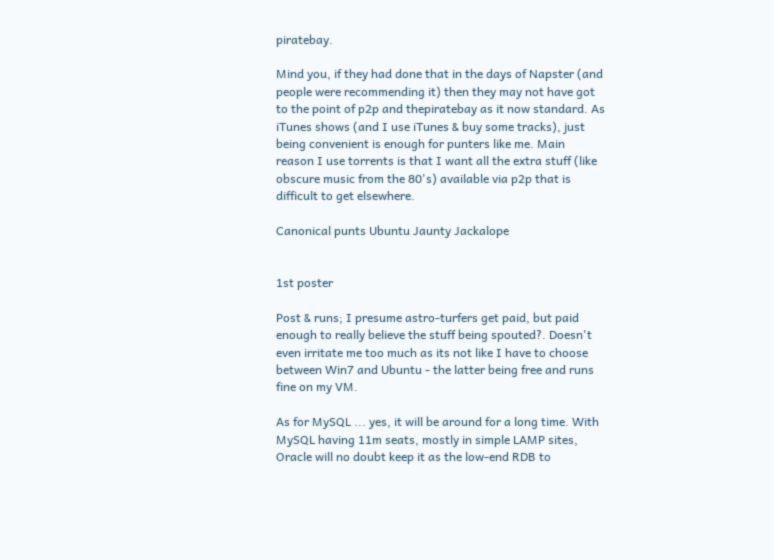piratebay.

Mind you, if they had done that in the days of Napster (and people were recommending it) then they may not have got to the point of p2p and thepiratebay as it now standard. As iTunes shows (and I use iTunes & buy some tracks), just being convenient is enough for punters like me. Main reason I use torrents is that I want all the extra stuff (like obscure music from the 80's) available via p2p that is difficult to get elsewhere.

Canonical punts Ubuntu Jaunty Jackalope


1st poster

Post & runs; I presume astro-turfers get paid, but paid enough to really believe the stuff being spouted?. Doesn't even irritate me too much as its not like I have to choose between Win7 and Ubuntu - the latter being free and runs fine on my VM.

As for MySQL ... yes, it will be around for a long time. With MySQL having 11m seats, mostly in simple LAMP sites, Oracle will no doubt keep it as the low-end RDB to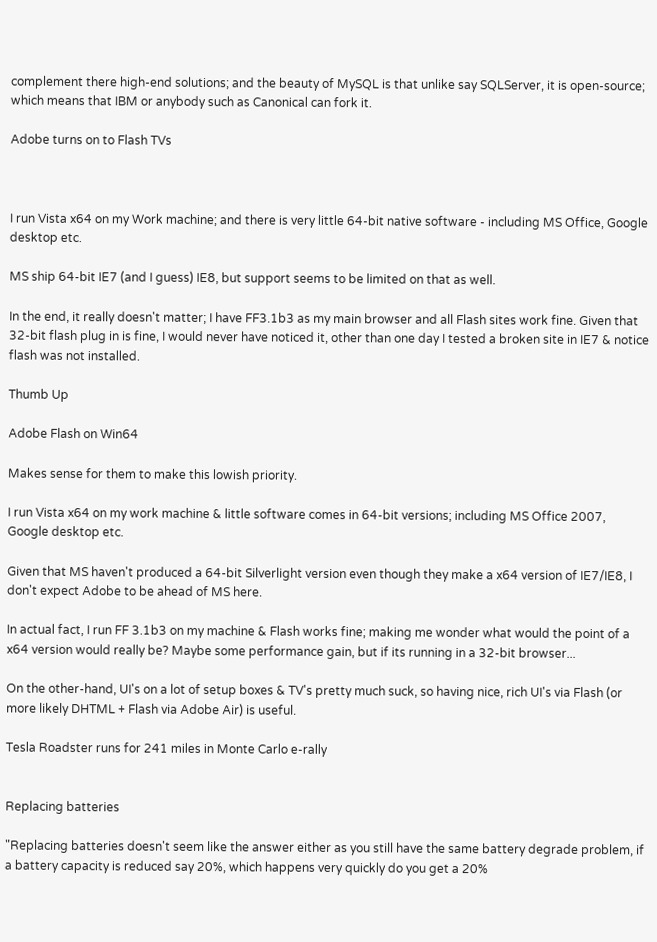complement there high-end solutions; and the beauty of MySQL is that unlike say SQLServer, it is open-source; which means that IBM or anybody such as Canonical can fork it.

Adobe turns on to Flash TVs



I run Vista x64 on my Work machine; and there is very little 64-bit native software - including MS Office, Google desktop etc.

MS ship 64-bit IE7 (and I guess) IE8, but support seems to be limited on that as well.

In the end, it really doesn't matter; I have FF3.1b3 as my main browser and all Flash sites work fine. Given that 32-bit flash plug in is fine, I would never have noticed it, other than one day I tested a broken site in IE7 & notice flash was not installed.

Thumb Up

Adobe Flash on Win64

Makes sense for them to make this lowish priority.

I run Vista x64 on my work machine & little software comes in 64-bit versions; including MS Office 2007, Google desktop etc.

Given that MS haven't produced a 64-bit Silverlight version even though they make a x64 version of IE7/IE8, I don't expect Adobe to be ahead of MS here.

In actual fact, I run FF 3.1b3 on my machine & Flash works fine; making me wonder what would the point of a x64 version would really be? Maybe some performance gain, but if its running in a 32-bit browser...

On the other-hand, UI's on a lot of setup boxes & TV's pretty much suck, so having nice, rich UI's via Flash (or more likely DHTML + Flash via Adobe Air) is useful.

Tesla Roadster runs for 241 miles in Monte Carlo e-rally


Replacing batteries

"Replacing batteries doesn't seem like the answer either as you still have the same battery degrade problem, if a battery capacity is reduced say 20%, which happens very quickly do you get a 20%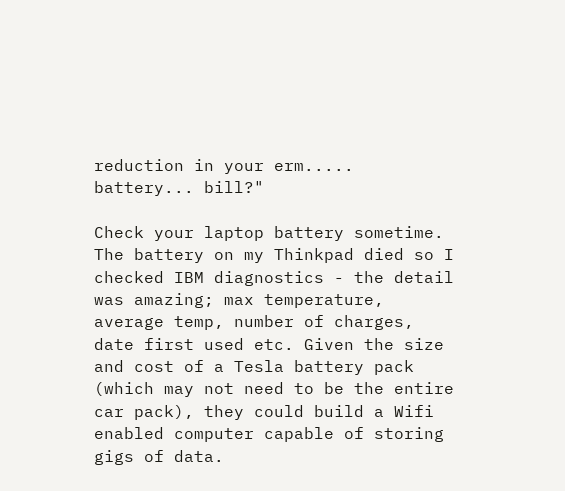reduction in your erm..... battery... bill?"

Check your laptop battery sometime. The battery on my Thinkpad died so I checked IBM diagnostics - the detail was amazing; max temperature, average temp, number of charges, date first used etc. Given the size and cost of a Tesla battery pack (which may not need to be the entire car pack), they could build a Wifi enabled computer capable of storing gigs of data.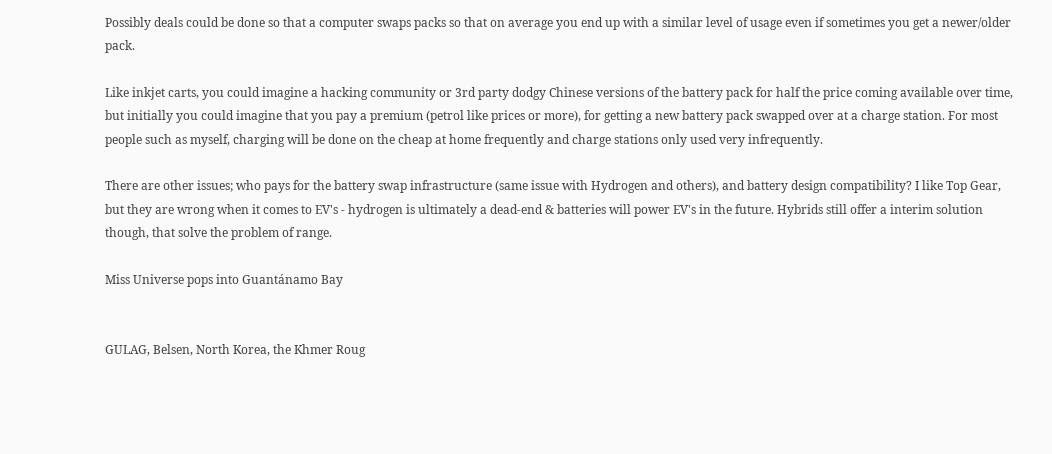Possibly deals could be done so that a computer swaps packs so that on average you end up with a similar level of usage even if sometimes you get a newer/older pack.

Like inkjet carts, you could imagine a hacking community or 3rd party dodgy Chinese versions of the battery pack for half the price coming available over time, but initially you could imagine that you pay a premium (petrol like prices or more), for getting a new battery pack swapped over at a charge station. For most people such as myself, charging will be done on the cheap at home frequently and charge stations only used very infrequently.

There are other issues; who pays for the battery swap infrastructure (same issue with Hydrogen and others), and battery design compatibility? I like Top Gear, but they are wrong when it comes to EV's - hydrogen is ultimately a dead-end & batteries will power EV's in the future. Hybrids still offer a interim solution though, that solve the problem of range.

Miss Universe pops into Guantánamo Bay


GULAG, Belsen, North Korea, the Khmer Roug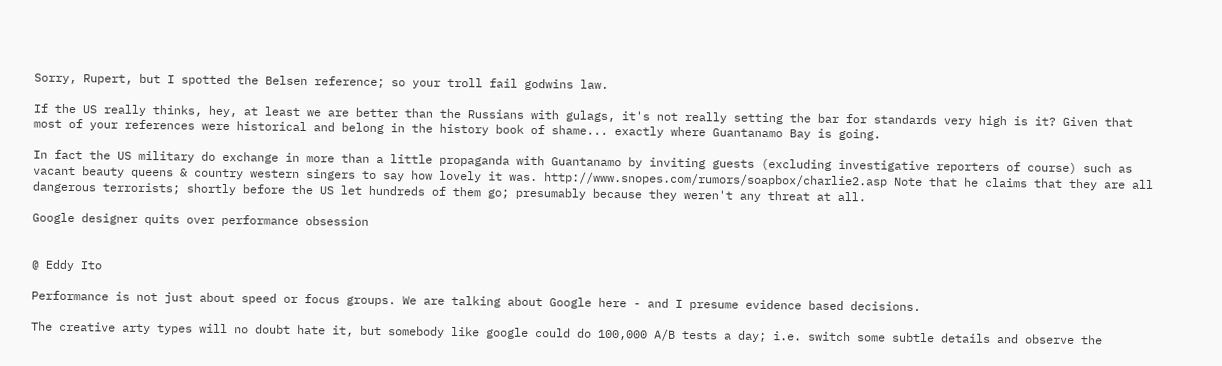Sorry, Rupert, but I spotted the Belsen reference; so your troll fail godwins law.

If the US really thinks, hey, at least we are better than the Russians with gulags, it's not really setting the bar for standards very high is it? Given that most of your references were historical and belong in the history book of shame... exactly where Guantanamo Bay is going.

In fact the US military do exchange in more than a little propaganda with Guantanamo by inviting guests (excluding investigative reporters of course) such as vacant beauty queens & country western singers to say how lovely it was. http://www.snopes.com/rumors/soapbox/charlie2.asp Note that he claims that they are all dangerous terrorists; shortly before the US let hundreds of them go; presumably because they weren't any threat at all.

Google designer quits over performance obsession


@ Eddy Ito

Performance is not just about speed or focus groups. We are talking about Google here - and I presume evidence based decisions.

The creative arty types will no doubt hate it, but somebody like google could do 100,000 A/B tests a day; i.e. switch some subtle details and observe the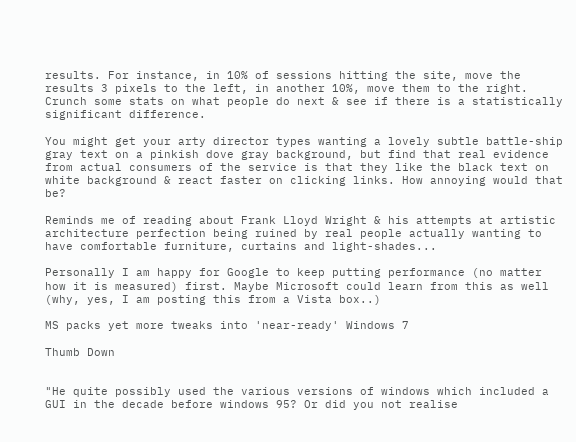results. For instance, in 10% of sessions hitting the site, move the results 3 pixels to the left, in another 10%, move them to the right. Crunch some stats on what people do next & see if there is a statistically significant difference.

You might get your arty director types wanting a lovely subtle battle-ship gray text on a pinkish dove gray background, but find that real evidence from actual consumers of the service is that they like the black text on white background & react faster on clicking links. How annoying would that be?

Reminds me of reading about Frank Lloyd Wright & his attempts at artistic architecture perfection being ruined by real people actually wanting to have comfortable furniture, curtains and light-shades...

Personally I am happy for Google to keep putting performance (no matter how it is measured) first. Maybe Microsoft could learn from this as well (why, yes, I am posting this from a Vista box..)

MS packs yet more tweaks into 'near-ready' Windows 7

Thumb Down


"He quite possibly used the various versions of windows which included a GUI in the decade before windows 95? Or did you not realise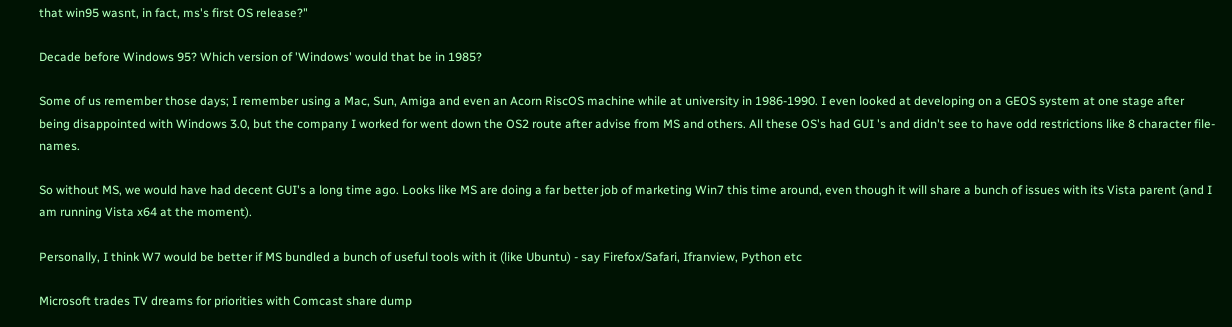that win95 wasnt, in fact, ms's first OS release?"

Decade before Windows 95? Which version of 'Windows' would that be in 1985?

Some of us remember those days; I remember using a Mac, Sun, Amiga and even an Acorn RiscOS machine while at university in 1986-1990. I even looked at developing on a GEOS system at one stage after being disappointed with Windows 3.0, but the company I worked for went down the OS2 route after advise from MS and others. All these OS's had GUI 's and didn't see to have odd restrictions like 8 character file-names.

So without MS, we would have had decent GUI's a long time ago. Looks like MS are doing a far better job of marketing Win7 this time around, even though it will share a bunch of issues with its Vista parent (and I am running Vista x64 at the moment).

Personally, I think W7 would be better if MS bundled a bunch of useful tools with it (like Ubuntu) - say Firefox/Safari, Ifranview, Python etc

Microsoft trades TV dreams for priorities with Comcast share dump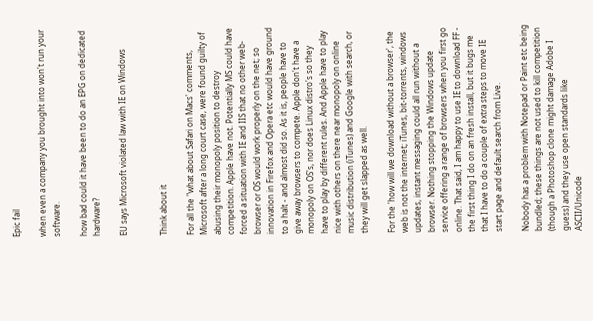Epic fail

when even a company you brought into won't run your software.

how bad could it have been to do an EPG on dedicated hardware?

EU says Microsoft violated law with IE on Windows


Think about it

For all the "what about Safari on Macs' comments, Microsoft after a long court case, were found guilty of abusing their monopoly position to destroy competition. Apple have not. Potentially MS could have forced a situation with IE and IIS that no other web-browser or OS would work properly on the net; so innovation in Firefox and Opera etc would have ground to a halt - and almost did so. As it is, people have to give away browsers to compete. Apple don't have a monopoly on OS's, nor does Linux distro's so they have to play by different rules. And Apple have to play nice with others on there near monopoly on online music distribution (iTunes) and Google with search, or they will get slapped as well.

For the 'how will we download without a browser', the web is not the internet; iTunes, bit-torrents, windows updates, instant messaging could all run without a browser. Nothing stopping the Windows update service offering a range of browsers when you first go online. That said, I am happy to use IE to download FF - the first thing I do on an fresh install, but it bugs me that I have to do a couple of extra steps to move IE start page and default search from Live.

Nobody has a problem with Notepad or Paint etc being bundled; these things are not used to kill competition (though a Photoshop clone might damage Adobe I guess) and they use open standards like ASCII/Unicode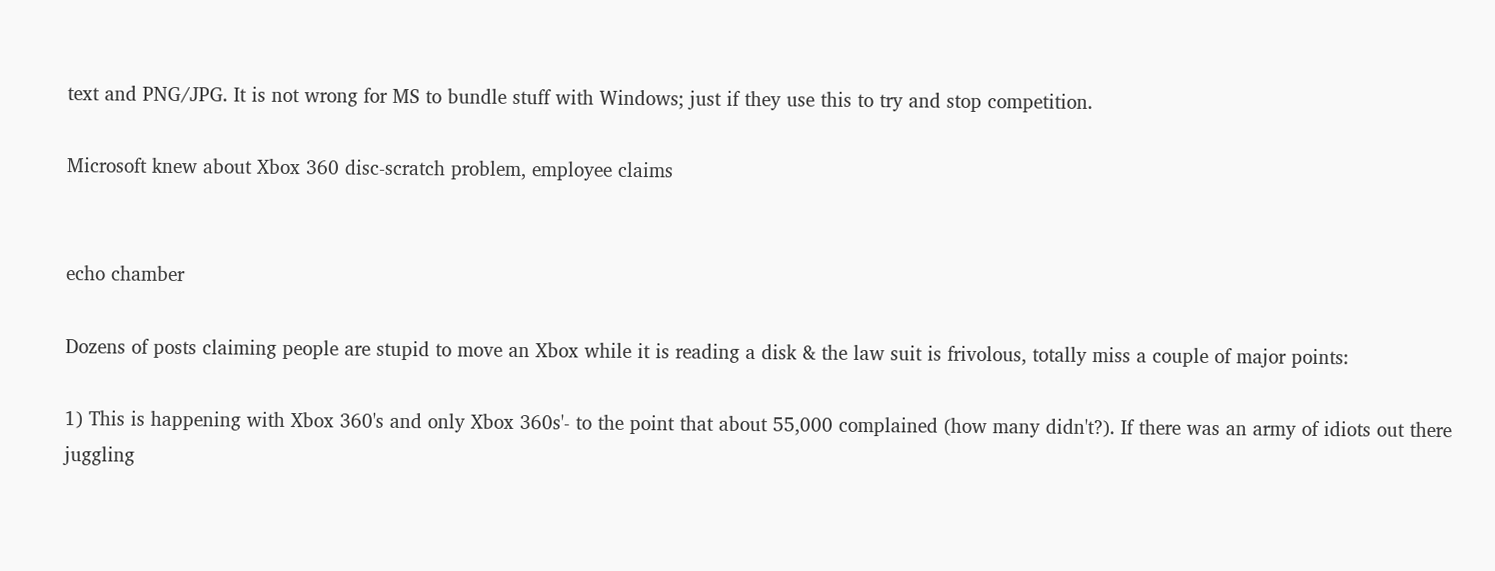text and PNG/JPG. It is not wrong for MS to bundle stuff with Windows; just if they use this to try and stop competition.

Microsoft knew about Xbox 360 disc-scratch problem, employee claims


echo chamber

Dozens of posts claiming people are stupid to move an Xbox while it is reading a disk & the law suit is frivolous, totally miss a couple of major points:

1) This is happening with Xbox 360's and only Xbox 360s'- to the point that about 55,000 complained (how many didn't?). If there was an army of idiots out there juggling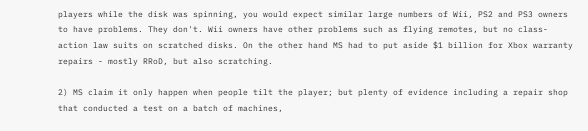players while the disk was spinning, you would expect similar large numbers of Wii, PS2 and PS3 owners to have problems. They don't. Wii owners have other problems such as flying remotes, but no class-action law suits on scratched disks. On the other hand MS had to put aside $1 billion for Xbox warranty repairs - mostly RRoD, but also scratching.

2) MS claim it only happen when people tilt the player; but plenty of evidence including a repair shop that conducted a test on a batch of machines,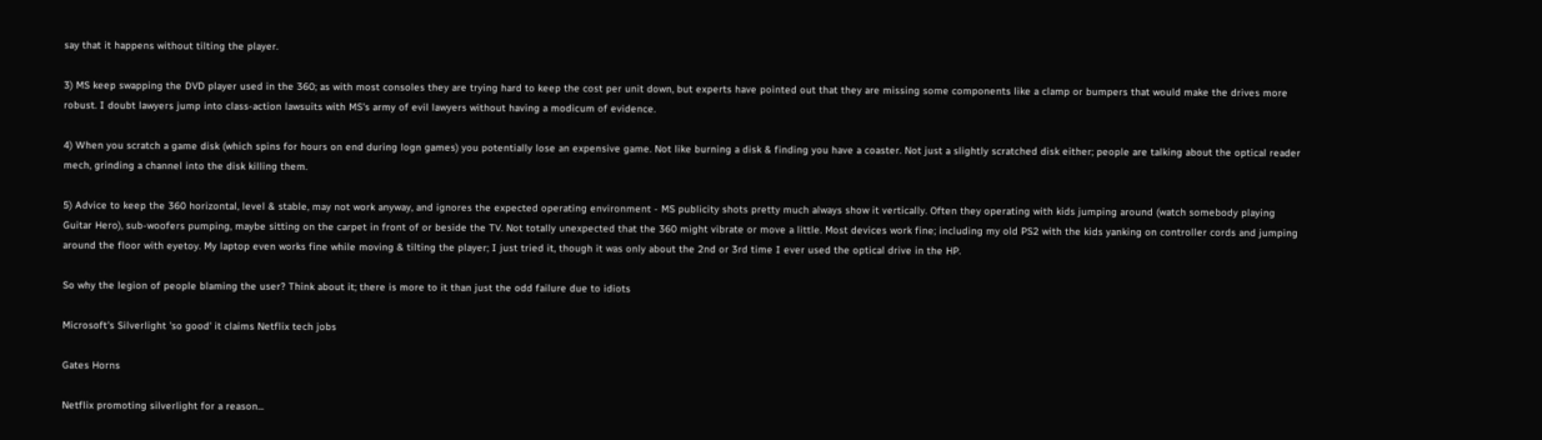say that it happens without tilting the player.

3) MS keep swapping the DVD player used in the 360; as with most consoles they are trying hard to keep the cost per unit down, but experts have pointed out that they are missing some components like a clamp or bumpers that would make the drives more robust. I doubt lawyers jump into class-action lawsuits with MS's army of evil lawyers without having a modicum of evidence.

4) When you scratch a game disk (which spins for hours on end during logn games) you potentially lose an expensive game. Not like burning a disk & finding you have a coaster. Not just a slightly scratched disk either; people are talking about the optical reader mech, grinding a channel into the disk killing them.

5) Advice to keep the 360 horizontal, level & stable, may not work anyway, and ignores the expected operating environment - MS publicity shots pretty much always show it vertically. Often they operating with kids jumping around (watch somebody playing Guitar Hero), sub-woofers pumping, maybe sitting on the carpet in front of or beside the TV. Not totally unexpected that the 360 might vibrate or move a little. Most devices work fine; including my old PS2 with the kids yanking on controller cords and jumping around the floor with eyetoy. My laptop even works fine while moving & tilting the player; I just tried it, though it was only about the 2nd or 3rd time I ever used the optical drive in the HP.

So why the legion of people blaming the user? Think about it; there is more to it than just the odd failure due to idiots

Microsoft's Silverlight 'so good' it claims Netflix tech jobs

Gates Horns

Netflix promoting silverlight for a reason...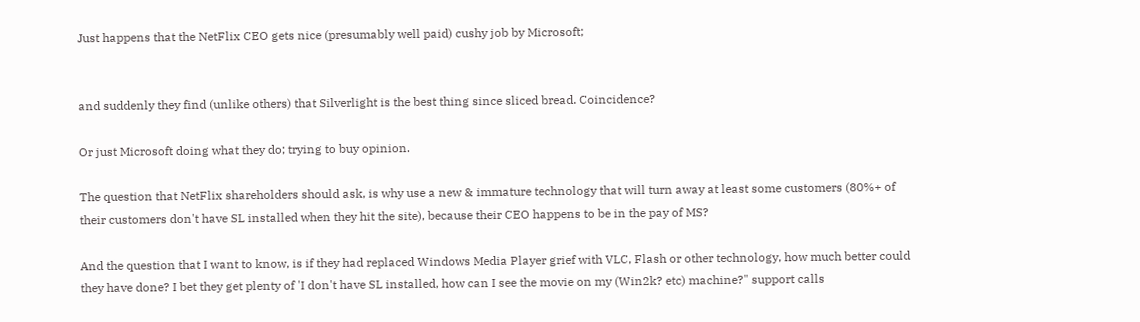Just happens that the NetFlix CEO gets nice (presumably well paid) cushy job by Microsoft;


and suddenly they find (unlike others) that Silverlight is the best thing since sliced bread. Coincidence?

Or just Microsoft doing what they do; trying to buy opinion.

The question that NetFlix shareholders should ask, is why use a new & immature technology that will turn away at least some customers (80%+ of their customers don't have SL installed when they hit the site), because their CEO happens to be in the pay of MS?

And the question that I want to know, is if they had replaced Windows Media Player grief with VLC, Flash or other technology, how much better could they have done? I bet they get plenty of 'I don't have SL installed, how can I see the movie on my (Win2k? etc) machine?" support calls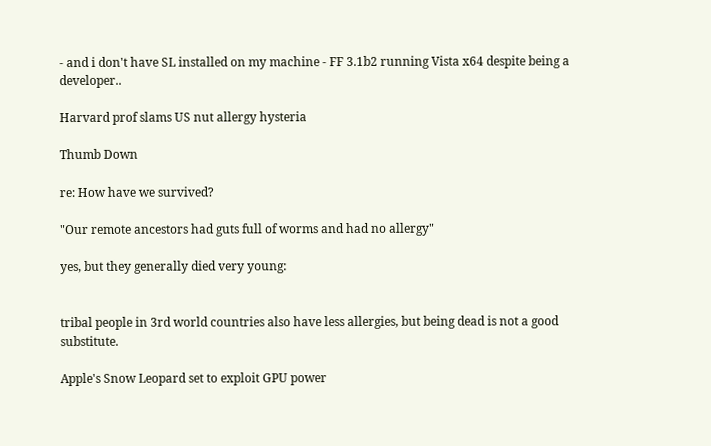- and i don't have SL installed on my machine - FF 3.1b2 running Vista x64 despite being a developer..

Harvard prof slams US nut allergy hysteria

Thumb Down

re: How have we survived?

"Our remote ancestors had guts full of worms and had no allergy"

yes, but they generally died very young:


tribal people in 3rd world countries also have less allergies, but being dead is not a good substitute.

Apple's Snow Leopard set to exploit GPU power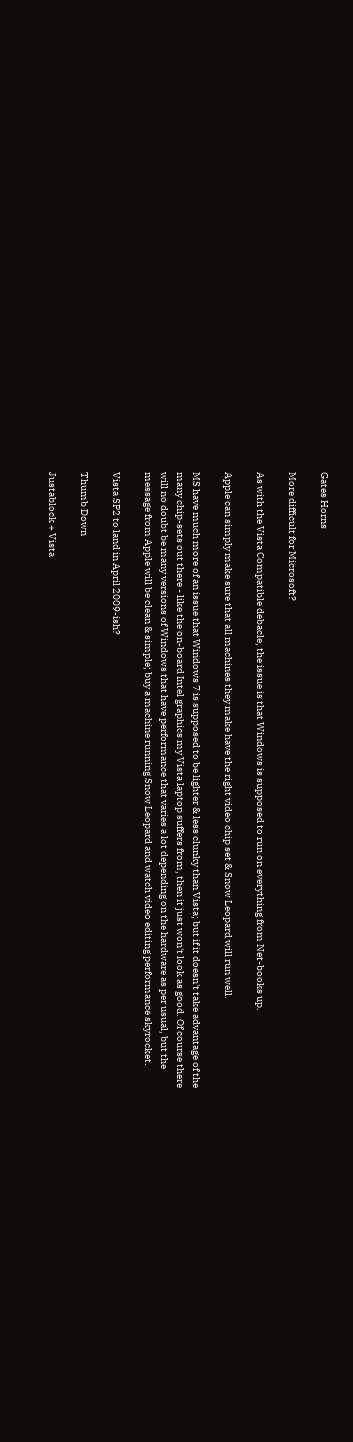Gates Horns

More difficult for Microsoft?

As with the Vista Compatible debacle, the issue is that Windows is supposed to run on everything from Net-books up.

Apple can simply make sure that all machines they make have the right video chip set & Snow Leopard will run well.

MS have much more of an issue that Windows 7 is supposed to be lighter & less clunky than Vista; but if it doesn't take advantage of the many chip-sets out there - like the on-board Intel graphics my Vista laptop suffers from, then it just won't look as good. Of course there will no doubt be many versions of Windows that have performance that varies a lot depending on the hardware as per usual, but the message from Apple will be clean & simple; buy a machine running Snow Leopard and watch video editing performance skyrocket.

Vista SP2 to land in April 2009-ish?

Thumb Down

Justablock + Vista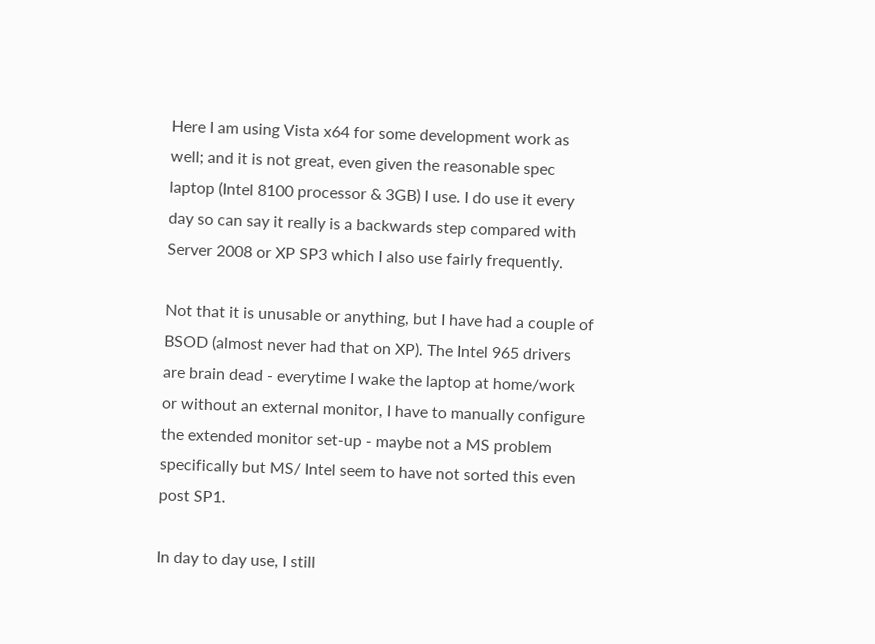Here I am using Vista x64 for some development work as well; and it is not great, even given the reasonable spec laptop (Intel 8100 processor & 3GB) I use. I do use it every day so can say it really is a backwards step compared with Server 2008 or XP SP3 which I also use fairly frequently.

Not that it is unusable or anything, but I have had a couple of BSOD (almost never had that on XP). The Intel 965 drivers are brain dead - everytime I wake the laptop at home/work or without an external monitor, I have to manually configure the extended monitor set-up - maybe not a MS problem specifically but MS/ Intel seem to have not sorted this even post SP1.

In day to day use, I still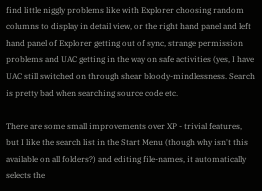find little niggly problems like with Explorer choosing random columns to display in detail view, or the right hand panel and left hand panel of Explorer getting out of sync, strange permission problems and UAC getting in the way on safe activities (yes, I have UAC still switched on through shear bloody-mindlessness. Search is pretty bad when searching source code etc.

There are some small improvements over XP - trivial features, but I like the search list in the Start Menu (though why isn't this available on all folders?) and editing file-names, it automatically selects the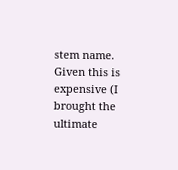stem name. Given this is expensive (I brought the ultimate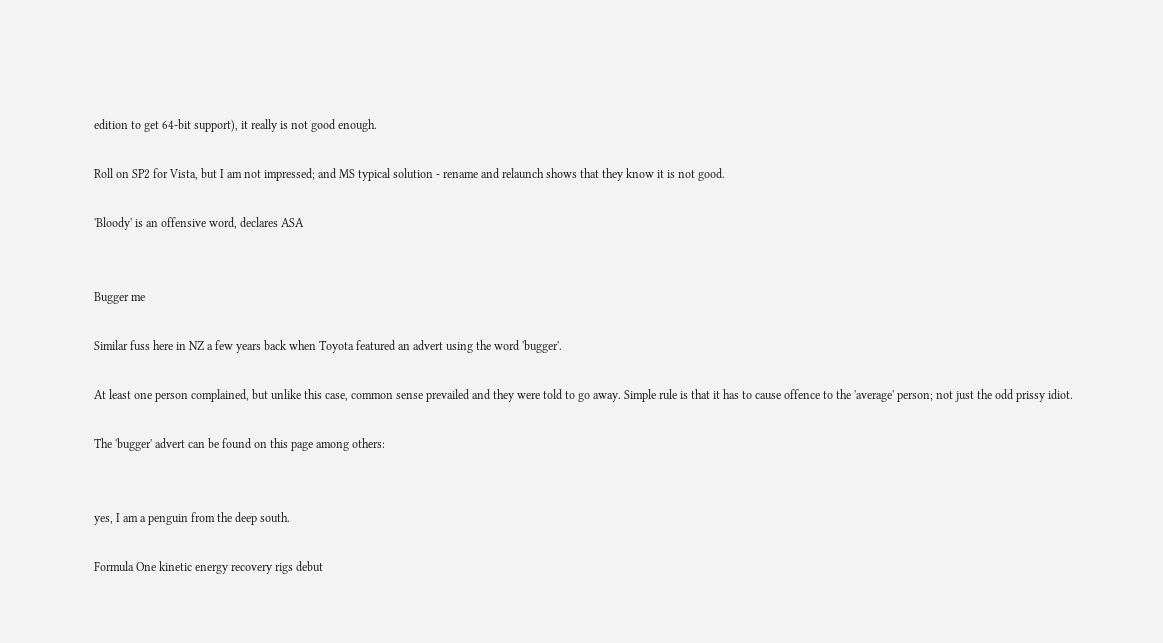edition to get 64-bit support), it really is not good enough.

Roll on SP2 for Vista, but I am not impressed; and MS typical solution - rename and relaunch shows that they know it is not good.

'Bloody' is an offensive word, declares ASA


Bugger me

Similar fuss here in NZ a few years back when Toyota featured an advert using the word 'bugger'.

At least one person complained, but unlike this case, common sense prevailed and they were told to go away. Simple rule is that it has to cause offence to the 'average' person; not just the odd prissy idiot.

The 'bugger' advert can be found on this page among others:


yes, I am a penguin from the deep south.

Formula One kinetic energy recovery rigs debut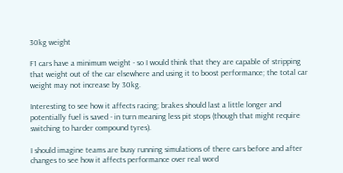30kg weight

F1 cars have a minimum weight - so I would think that they are capable of stripping that weight out of the car elsewhere and using it to boost performance; the total car weight may not increase by 30kg.

Interesting to see how it affects racing; brakes should last a little longer and potentially fuel is saved - in turn meaning less pit stops (though that might require switching to harder compound tyres).

I should imagine teams are busy running simulations of there cars before and after changes to see how it affects performance over real word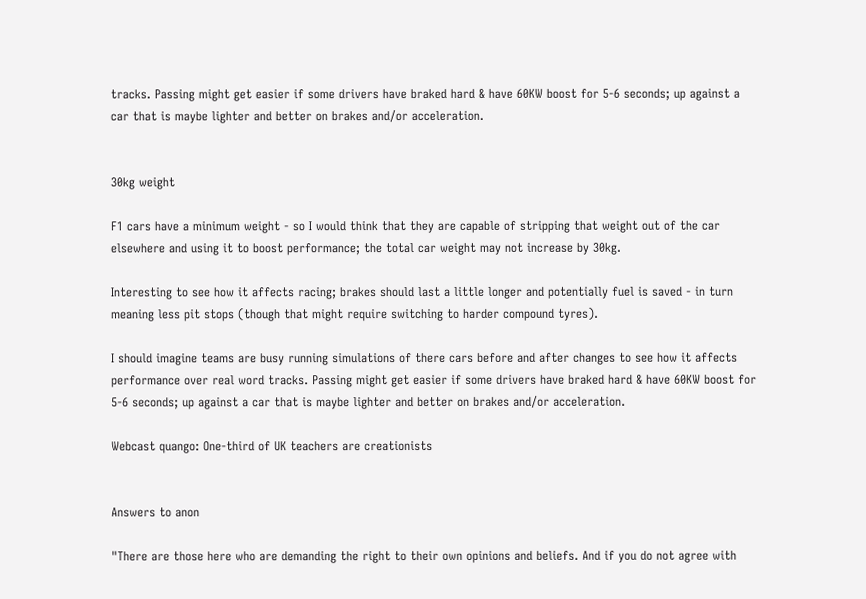tracks. Passing might get easier if some drivers have braked hard & have 60KW boost for 5-6 seconds; up against a car that is maybe lighter and better on brakes and/or acceleration.


30kg weight

F1 cars have a minimum weight - so I would think that they are capable of stripping that weight out of the car elsewhere and using it to boost performance; the total car weight may not increase by 30kg.

Interesting to see how it affects racing; brakes should last a little longer and potentially fuel is saved - in turn meaning less pit stops (though that might require switching to harder compound tyres).

I should imagine teams are busy running simulations of there cars before and after changes to see how it affects performance over real word tracks. Passing might get easier if some drivers have braked hard & have 60KW boost for 5-6 seconds; up against a car that is maybe lighter and better on brakes and/or acceleration.

Webcast quango: One-third of UK teachers are creationists


Answers to anon

"There are those here who are demanding the right to their own opinions and beliefs. And if you do not agree with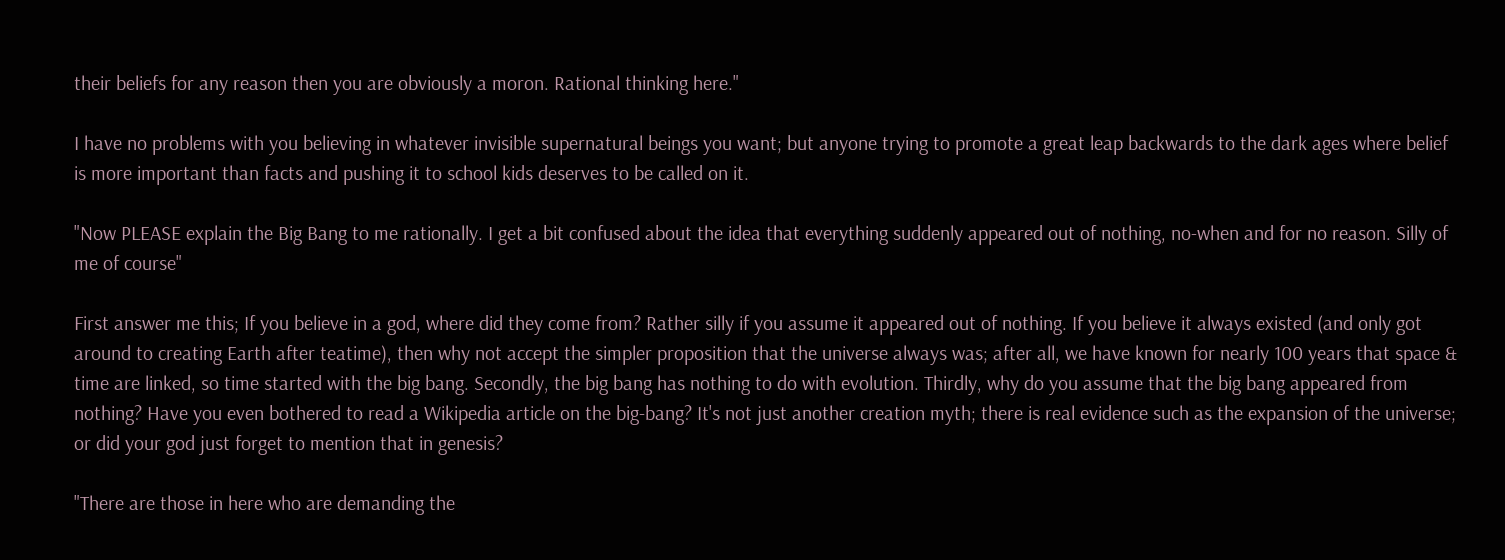their beliefs for any reason then you are obviously a moron. Rational thinking here."

I have no problems with you believing in whatever invisible supernatural beings you want; but anyone trying to promote a great leap backwards to the dark ages where belief is more important than facts and pushing it to school kids deserves to be called on it.

"Now PLEASE explain the Big Bang to me rationally. I get a bit confused about the idea that everything suddenly appeared out of nothing, no-when and for no reason. Silly of me of course"

First answer me this; If you believe in a god, where did they come from? Rather silly if you assume it appeared out of nothing. If you believe it always existed (and only got around to creating Earth after teatime), then why not accept the simpler proposition that the universe always was; after all, we have known for nearly 100 years that space & time are linked, so time started with the big bang. Secondly, the big bang has nothing to do with evolution. Thirdly, why do you assume that the big bang appeared from nothing? Have you even bothered to read a Wikipedia article on the big-bang? It's not just another creation myth; there is real evidence such as the expansion of the universe; or did your god just forget to mention that in genesis?

"There are those in here who are demanding the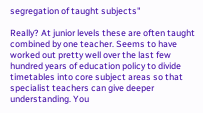segregation of taught subjects"

Really? At junior levels these are often taught combined by one teacher. Seems to have worked out pretty well over the last few hundred years of education policy to divide timetables into core subject areas so that specialist teachers can give deeper understanding. You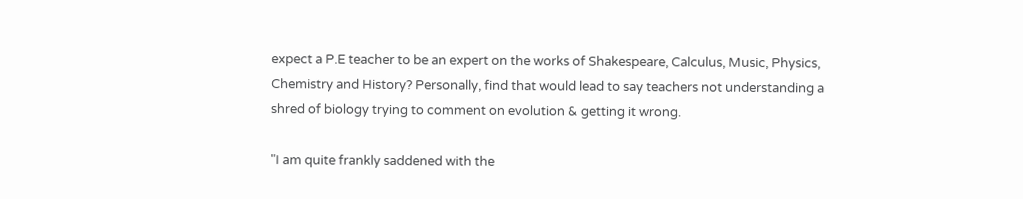expect a P.E teacher to be an expert on the works of Shakespeare, Calculus, Music, Physics, Chemistry and History? Personally, find that would lead to say teachers not understanding a shred of biology trying to comment on evolution & getting it wrong.

"I am quite frankly saddened with the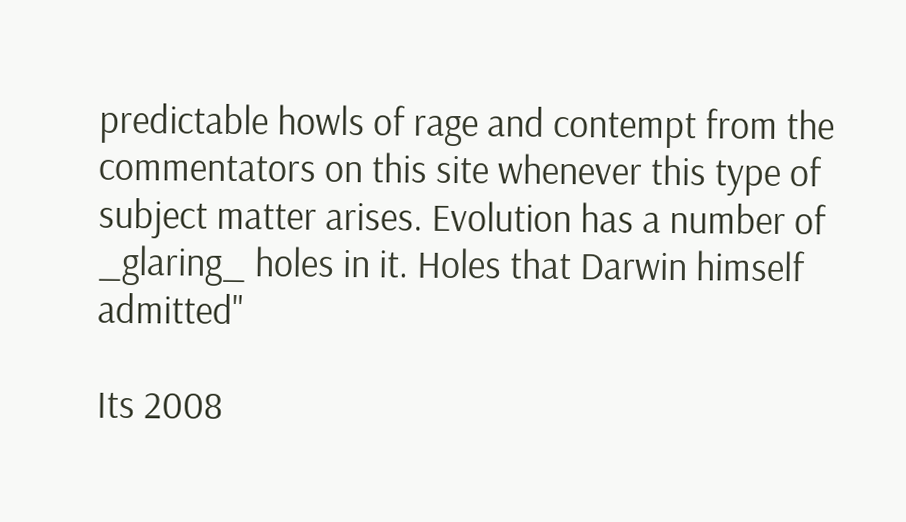predictable howls of rage and contempt from the commentators on this site whenever this type of subject matter arises. Evolution has a number of _glaring_ holes in it. Holes that Darwin himself admitted"

Its 2008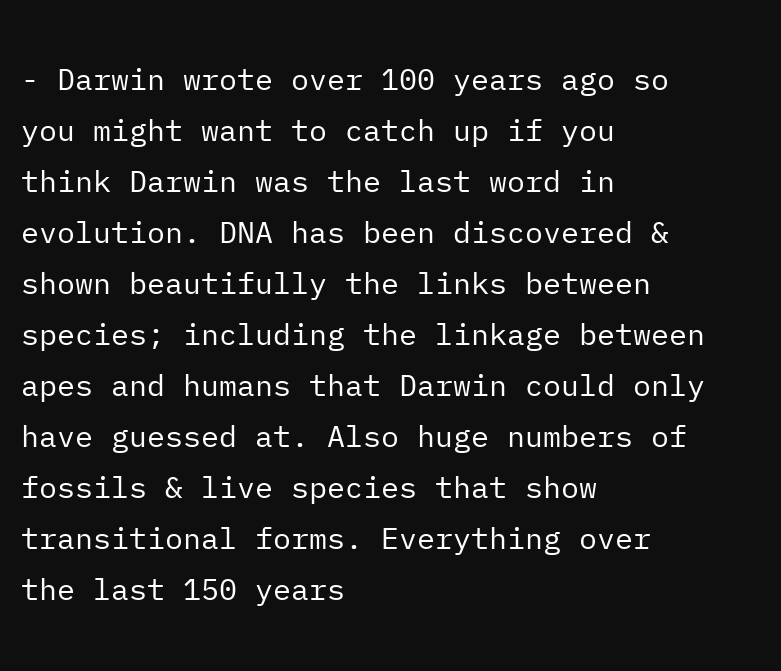- Darwin wrote over 100 years ago so you might want to catch up if you think Darwin was the last word in evolution. DNA has been discovered & shown beautifully the links between species; including the linkage between apes and humans that Darwin could only have guessed at. Also huge numbers of fossils & live species that show transitional forms. Everything over the last 150 years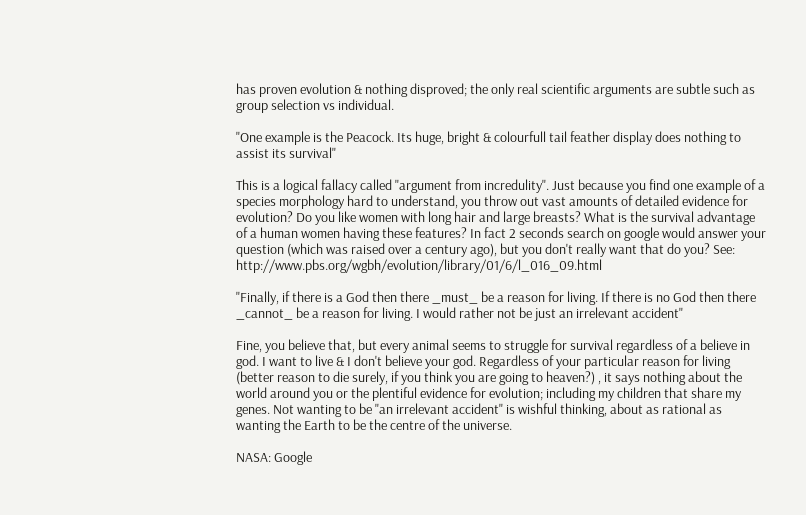has proven evolution & nothing disproved; the only real scientific arguments are subtle such as group selection vs individual.

"One example is the Peacock. Its huge, bright & colourfull tail feather display does nothing to assist its survival"

This is a logical fallacy called "argument from incredulity". Just because you find one example of a species morphology hard to understand, you throw out vast amounts of detailed evidence for evolution? Do you like women with long hair and large breasts? What is the survival advantage of a human women having these features? In fact 2 seconds search on google would answer your question (which was raised over a century ago), but you don't really want that do you? See: http://www.pbs.org/wgbh/evolution/library/01/6/l_016_09.html

"Finally, if there is a God then there _must_ be a reason for living. If there is no God then there _cannot_ be a reason for living. I would rather not be just an irrelevant accident"

Fine, you believe that, but every animal seems to struggle for survival regardless of a believe in god. I want to live & I don't believe your god. Regardless of your particular reason for living (better reason to die surely, if you think you are going to heaven?) , it says nothing about the world around you or the plentiful evidence for evolution; including my children that share my genes. Not wanting to be "an irrelevant accident" is wishful thinking, about as rational as wanting the Earth to be the centre of the universe.

NASA: Google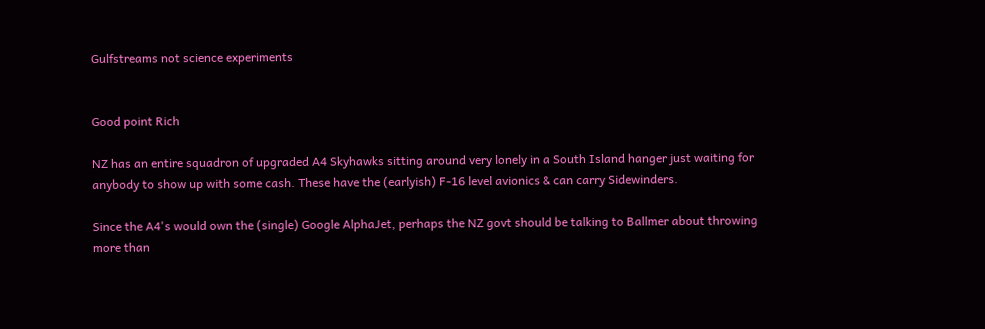Gulfstreams not science experiments


Good point Rich

NZ has an entire squadron of upgraded A4 Skyhawks sitting around very lonely in a South Island hanger just waiting for anybody to show up with some cash. These have the (earlyish) F-16 level avionics & can carry Sidewinders.

Since the A4's would own the (single) Google AlphaJet, perhaps the NZ govt should be talking to Ballmer about throwing more than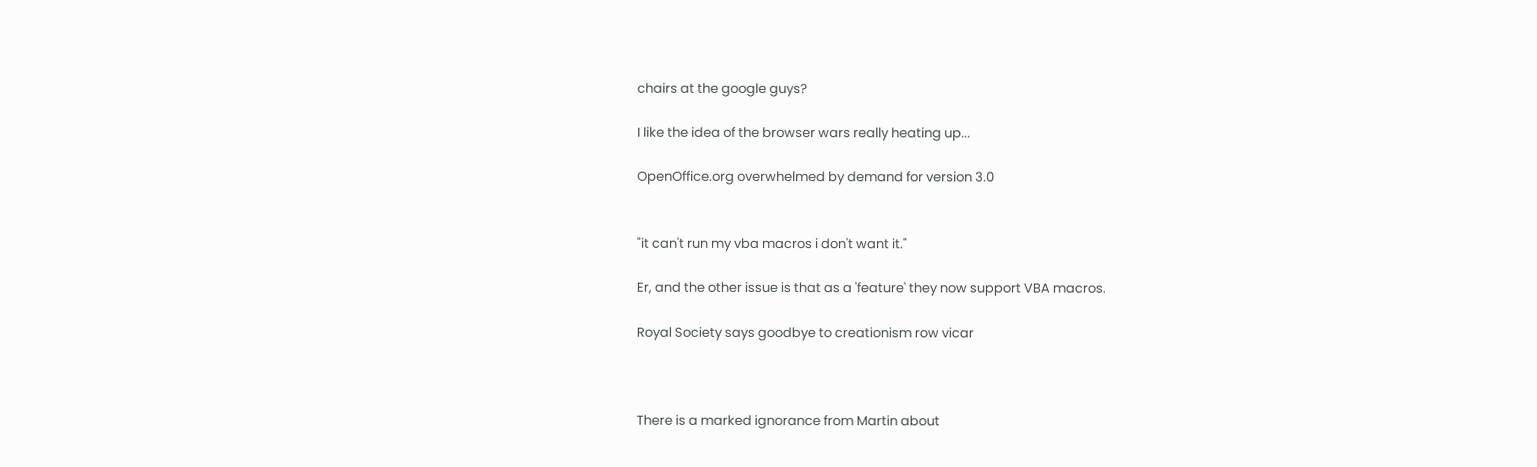chairs at the google guys?

I like the idea of the browser wars really heating up...

OpenOffice.org overwhelmed by demand for version 3.0


"it can't run my vba macros i don't want it."

Er, and the other issue is that as a 'feature' they now support VBA macros.

Royal Society says goodbye to creationism row vicar



There is a marked ignorance from Martin about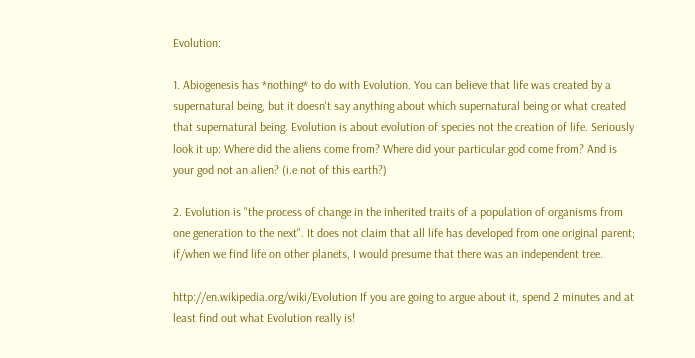Evolution:

1. Abiogenesis has *nothing* to do with Evolution. You can believe that life was created by a supernatural being, but it doesn't say anything about which supernatural being or what created that supernatural being. Evolution is about evolution of species not the creation of life. Seriously look it up: Where did the aliens come from? Where did your particular god come from? And is your god not an alien? (i.e not of this earth?)

2. Evolution is "the process of change in the inherited traits of a population of organisms from one generation to the next". It does not claim that all life has developed from one original parent; if/when we find life on other planets, I would presume that there was an independent tree.

http://en.wikipedia.org/wiki/Evolution If you are going to argue about it, spend 2 minutes and at least find out what Evolution really is!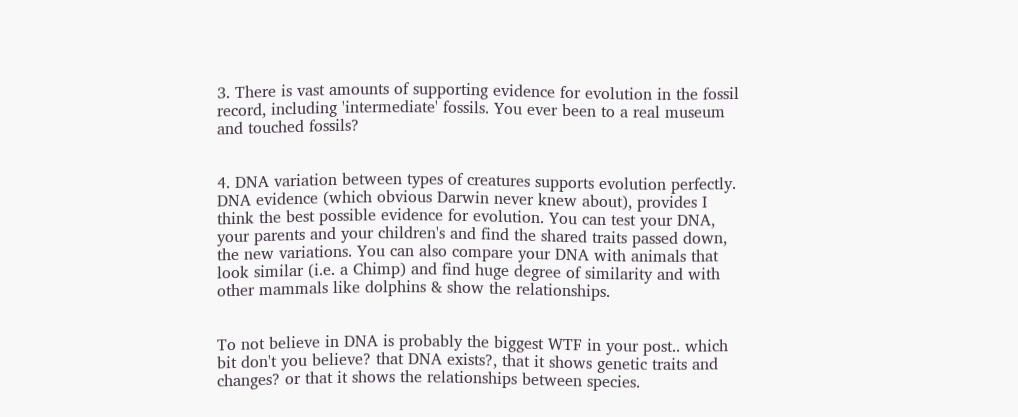3. There is vast amounts of supporting evidence for evolution in the fossil record, including 'intermediate' fossils. You ever been to a real museum and touched fossils?


4. DNA variation between types of creatures supports evolution perfectly. DNA evidence (which obvious Darwin never knew about), provides I think the best possible evidence for evolution. You can test your DNA, your parents and your children's and find the shared traits passed down, the new variations. You can also compare your DNA with animals that look similar (i.e. a Chimp) and find huge degree of similarity and with other mammals like dolphins & show the relationships.


To not believe in DNA is probably the biggest WTF in your post.. which bit don't you believe? that DNA exists?, that it shows genetic traits and changes? or that it shows the relationships between species.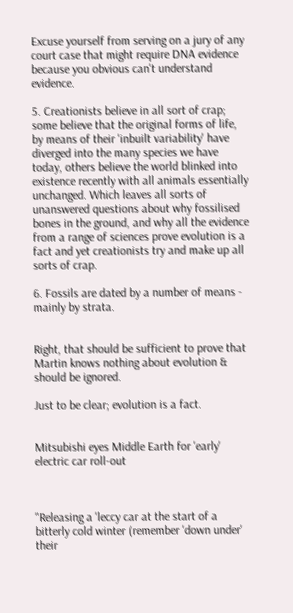Excuse yourself from serving on a jury of any court case that might require DNA evidence because you obvious can't understand evidence.

5. Creationists believe in all sort of crap; some believe that the original forms of life, by means of their 'inbuilt variability' have diverged into the many species we have today, others believe the world blinked into existence recently with all animals essentially unchanged. Which leaves all sorts of unanswered questions about why fossilised bones in the ground, and why all the evidence from a range of sciences prove evolution is a fact and yet creationists try and make up all sorts of crap.

6. Fossils are dated by a number of means - mainly by strata.


Right, that should be sufficient to prove that Martin knows nothing about evolution & should be ignored.

Just to be clear; evolution is a fact.


Mitsubishi eyes Middle Earth for 'early' electric car roll-out



"Releasing a 'leccy car at the start of a bitterly cold winter (remember 'down under' their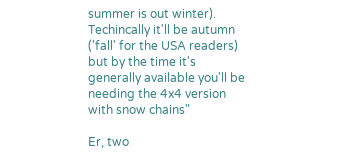summer is out winter). Techincally it'll be autumn ('fall' for the USA readers) but by the time it's generally available you'll be needing the 4x4 version with snow chains"

Er, two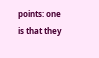points: one is that they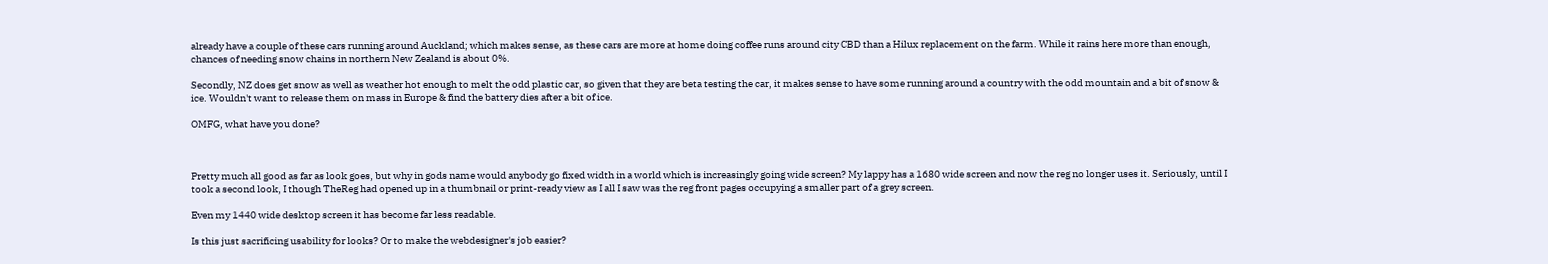already have a couple of these cars running around Auckland; which makes sense, as these cars are more at home doing coffee runs around city CBD than a Hilux replacement on the farm. While it rains here more than enough, chances of needing snow chains in northern New Zealand is about 0%.

Secondly, NZ does get snow as well as weather hot enough to melt the odd plastic car, so given that they are beta testing the car, it makes sense to have some running around a country with the odd mountain and a bit of snow & ice. Wouldn't want to release them on mass in Europe & find the battery dies after a bit of ice.

OMFG, what have you done?



Pretty much all good as far as look goes, but why in gods name would anybody go fixed width in a world which is increasingly going wide screen? My lappy has a 1680 wide screen and now the reg no longer uses it. Seriously, until I took a second look, I though TheReg had opened up in a thumbnail or print-ready view as I all I saw was the reg front pages occupying a smaller part of a grey screen.

Even my 1440 wide desktop screen it has become far less readable.

Is this just sacrificing usability for looks? Or to make the webdesigner's job easier?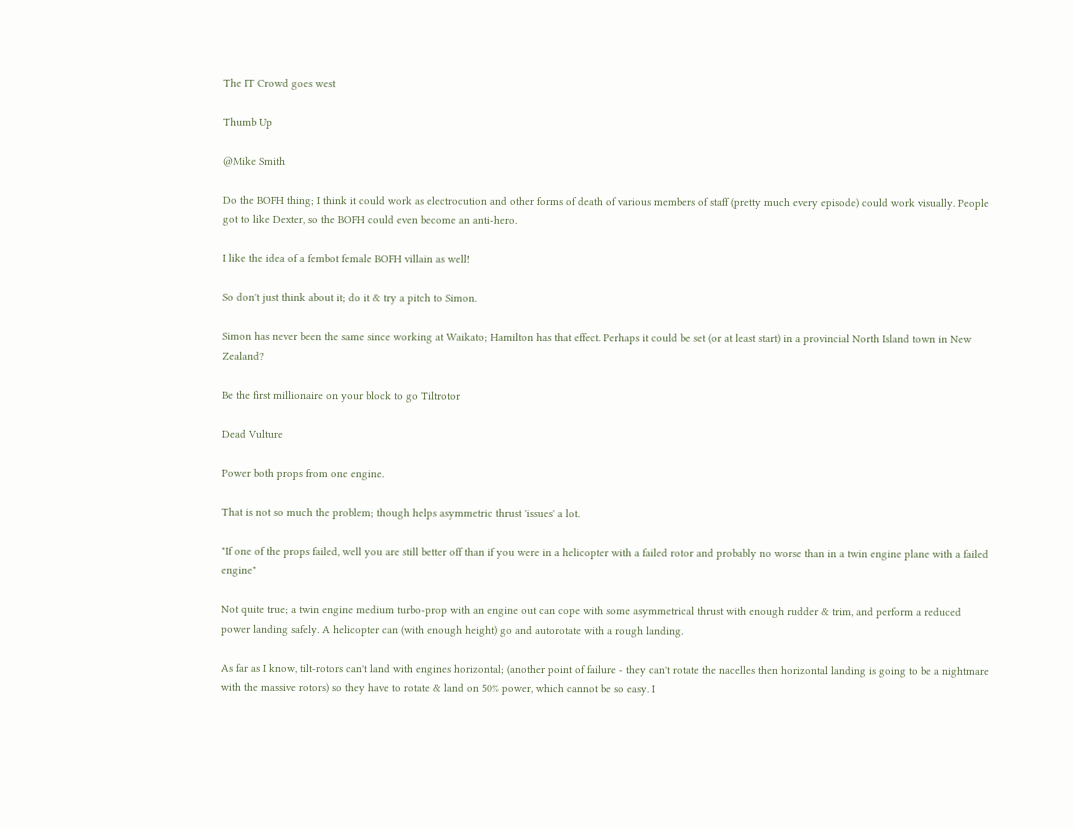The IT Crowd goes west

Thumb Up

@Mike Smith

Do the BOFH thing; I think it could work as electrocution and other forms of death of various members of staff (pretty much every episode) could work visually. People got to like Dexter, so the BOFH could even become an anti-hero.

I like the idea of a fembot female BOFH villain as well!

So don't just think about it; do it & try a pitch to Simon.

Simon has never been the same since working at Waikato; Hamilton has that effect. Perhaps it could be set (or at least start) in a provincial North Island town in New Zealand?

Be the first millionaire on your block to go Tiltrotor

Dead Vulture

Power both props from one engine.

That is not so much the problem; though helps asymmetric thrust 'issues' a lot.

"If one of the props failed, well you are still better off than if you were in a helicopter with a failed rotor and probably no worse than in a twin engine plane with a failed engine"

Not quite true; a twin engine medium turbo-prop with an engine out can cope with some asymmetrical thrust with enough rudder & trim, and perform a reduced power landing safely. A helicopter can (with enough height) go and autorotate with a rough landing.

As far as I know, tilt-rotors can't land with engines horizontal; (another point of failure - they can't rotate the nacelles then horizontal landing is going to be a nightmare with the massive rotors) so they have to rotate & land on 50% power, which cannot be so easy. I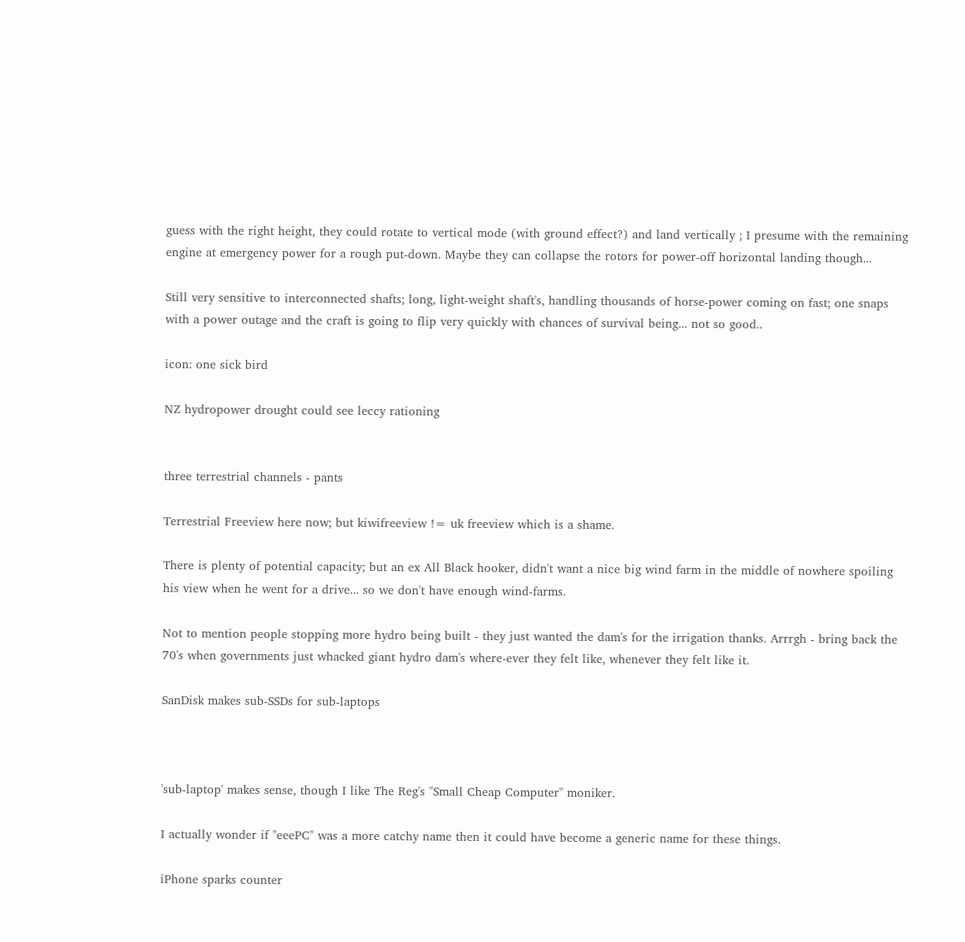guess with the right height, they could rotate to vertical mode (with ground effect?) and land vertically ; I presume with the remaining engine at emergency power for a rough put-down. Maybe they can collapse the rotors for power-off horizontal landing though...

Still very sensitive to interconnected shafts; long, light-weight shaft's, handling thousands of horse-power coming on fast; one snaps with a power outage and the craft is going to flip very quickly with chances of survival being... not so good..

icon: one sick bird

NZ hydropower drought could see leccy rationing


three terrestrial channels - pants

Terrestrial Freeview here now; but kiwifreeview != uk freeview which is a shame.

There is plenty of potential capacity; but an ex All Black hooker, didn't want a nice big wind farm in the middle of nowhere spoiling his view when he went for a drive... so we don't have enough wind-farms.

Not to mention people stopping more hydro being built - they just wanted the dam's for the irrigation thanks. Arrrgh - bring back the 70's when governments just whacked giant hydro dam's where-ever they felt like, whenever they felt like it.

SanDisk makes sub-SSDs for sub-laptops



'sub-laptop' makes sense, though I like The Reg's "Small Cheap Computer" moniker.

I actually wonder if "eeePC" was a more catchy name then it could have become a generic name for these things.

iPhone sparks counter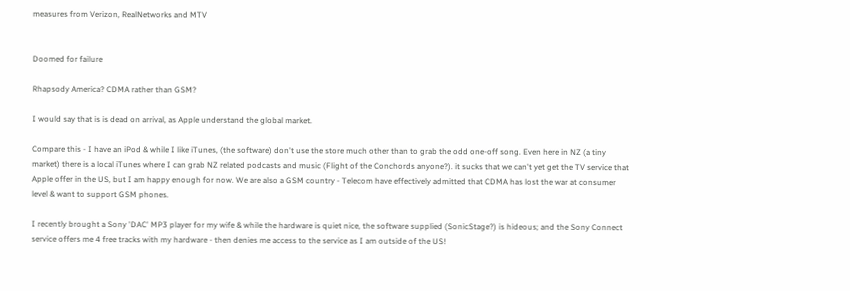measures from Verizon, RealNetworks and MTV


Doomed for failure

Rhapsody America? CDMA rather than GSM?

I would say that is is dead on arrival, as Apple understand the global market.

Compare this - I have an iPod & while I like iTunes, (the software) don't use the store much other than to grab the odd one-off song. Even here in NZ (a tiny market) there is a local iTunes where I can grab NZ related podcasts and music (Flight of the Conchords anyone?). it sucks that we can't yet get the TV service that Apple offer in the US, but I am happy enough for now. We are also a GSM country - Telecom have effectively admitted that CDMA has lost the war at consumer level & want to support GSM phones.

I recently brought a Sony 'DAC' MP3 player for my wife & while the hardware is quiet nice, the software supplied (SonicStage?) is hideous; and the Sony Connect service offers me 4 free tracks with my hardware - then denies me access to the service as I am outside of the US!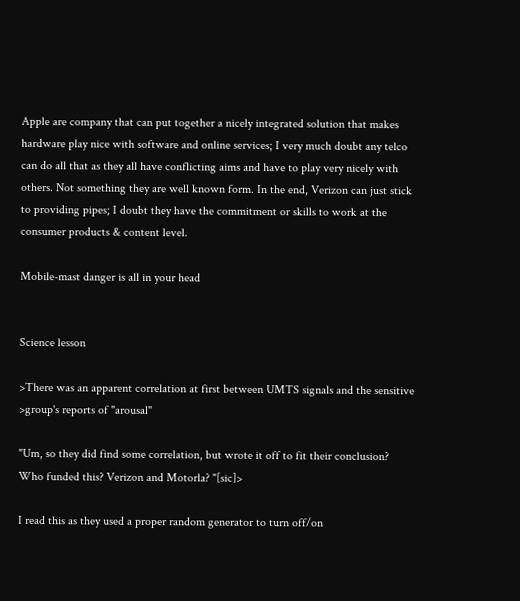Apple are company that can put together a nicely integrated solution that makes hardware play nice with software and online services; I very much doubt any telco can do all that as they all have conflicting aims and have to play very nicely with others. Not something they are well known form. In the end, Verizon can just stick to providing pipes; I doubt they have the commitment or skills to work at the consumer products & content level.

Mobile-mast danger is all in your head


Science lesson

>There was an apparent correlation at first between UMTS signals and the sensitive >group's reports of "arousal"

"Um, so they did find some correlation, but wrote it off to fit their conclusion? Who funded this? Verizon and Motorla? "[sic]>

I read this as they used a proper random generator to turn off/on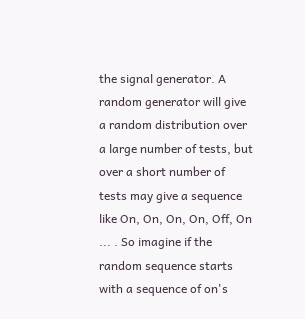the signal generator. A random generator will give a random distribution over a large number of tests, but over a short number of tests may give a sequence like On, On, On, On, Off, On ... . So imagine if the random sequence starts with a sequence of on's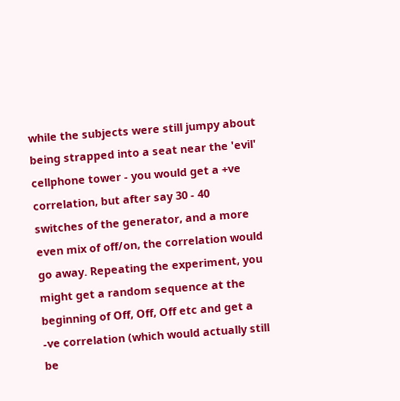while the subjects were still jumpy about being strapped into a seat near the 'evil' cellphone tower - you would get a +ve correlation, but after say 30 - 40 switches of the generator, and a more even mix of off/on, the correlation would go away. Repeating the experiment, you might get a random sequence at the beginning of Off, Off, Off etc and get a -ve correlation (which would actually still be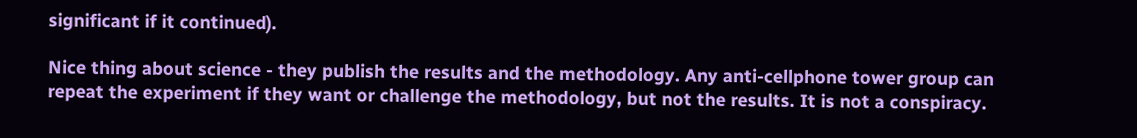significant if it continued).

Nice thing about science - they publish the results and the methodology. Any anti-cellphone tower group can repeat the experiment if they want or challenge the methodology, but not the results. It is not a conspiracy.